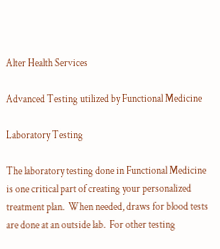Alter Health Services

Advanced Testing utilized by Functional Medicine

Laboratory Testing

The laboratory testing done in Functional Medicine is one critical part of creating your personalized treatment plan.  When needed, draws for blood tests are done at an outside lab.  For other testing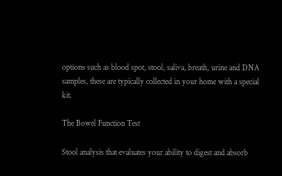options such as blood spot, stool, saliva, breath, urine and DNA samples, these are typically collected in your home with a special kit.

The Bowel Function Test

Stool analysis that evaluates your ability to digest and absorb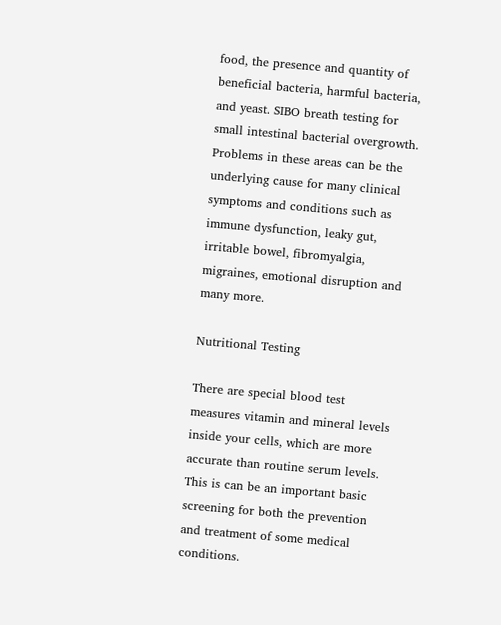food, the presence and quantity of beneficial bacteria, harmful bacteria, and yeast. SIBO breath testing for small intestinal bacterial overgrowth. Problems in these areas can be the underlying cause for many clinical symptoms and conditions such as immune dysfunction, leaky gut, irritable bowel, fibromyalgia, migraines, emotional disruption and many more.

Nutritional Testing

There are special blood test measures vitamin and mineral levels inside your cells, which are more accurate than routine serum levels. This is can be an important basic screening for both the prevention and treatment of some medical conditions.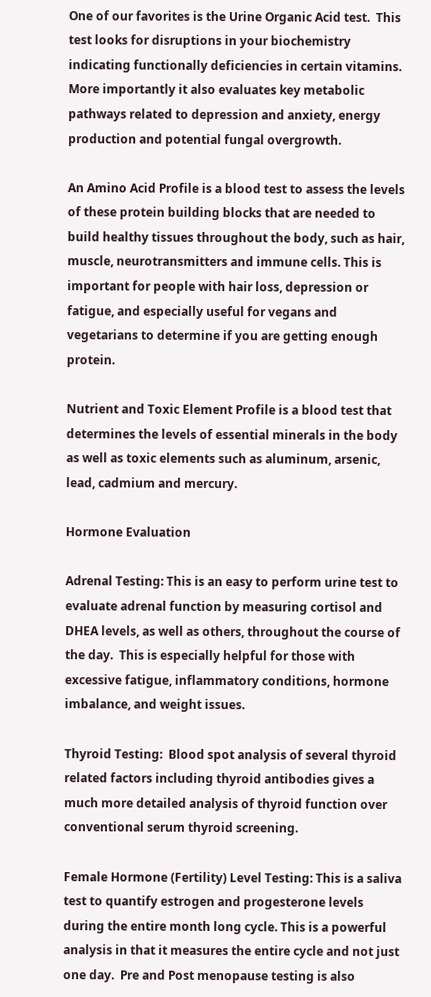One of our favorites is the Urine Organic Acid test.  This test looks for disruptions in your biochemistry indicating functionally deficiencies in certain vitamins.  More importantly it also evaluates key metabolic pathways related to depression and anxiety, energy production and potential fungal overgrowth.

An Amino Acid Profile is a blood test to assess the levels of these protein building blocks that are needed to build healthy tissues throughout the body, such as hair, muscle, neurotransmitters and immune cells. This is important for people with hair loss, depression or fatigue, and especially useful for vegans and vegetarians to determine if you are getting enough protein.

Nutrient and Toxic Element Profile is a blood test that determines the levels of essential minerals in the body as well as toxic elements such as aluminum, arsenic, lead, cadmium and mercury.

Hormone Evaluation

Adrenal Testing: This is an easy to perform urine test to evaluate adrenal function by measuring cortisol and DHEA levels, as well as others, throughout the course of the day.  This is especially helpful for those with excessive fatigue, inflammatory conditions, hormone imbalance, and weight issues.

Thyroid Testing:  Blood spot analysis of several thyroid related factors including thyroid antibodies gives a much more detailed analysis of thyroid function over conventional serum thyroid screening.

Female Hormone (Fertility) Level Testing: This is a saliva test to quantify estrogen and progesterone levels during the entire month long cycle. This is a powerful analysis in that it measures the entire cycle and not just one day.  Pre and Post menopause testing is also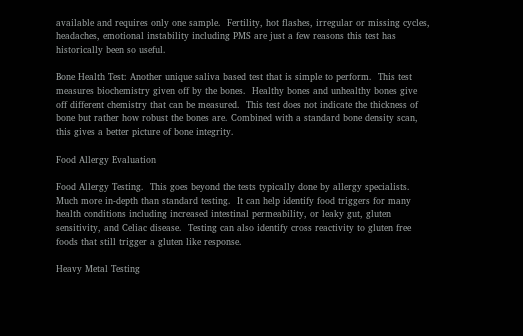available and requires only one sample.  Fertility, hot flashes, irregular or missing cycles, headaches, emotional instability including PMS are just a few reasons this test has historically been so useful.

Bone Health Test: Another unique saliva based test that is simple to perform.  This test measures biochemistry given off by the bones.  Healthy bones and unhealthy bones give off different chemistry that can be measured.  This test does not indicate the thickness of bone but rather how robust the bones are. Combined with a standard bone density scan, this gives a better picture of bone integrity.

Food Allergy Evaluation

Food Allergy Testing.  This goes beyond the tests typically done by allergy specialists.  Much more in-depth than standard testing.  It can help identify food triggers for many health conditions including increased intestinal permeability, or leaky gut, gluten sensitivity, and Celiac disease.  Testing can also identify cross reactivity to gluten free foods that still trigger a gluten like response.

Heavy Metal Testing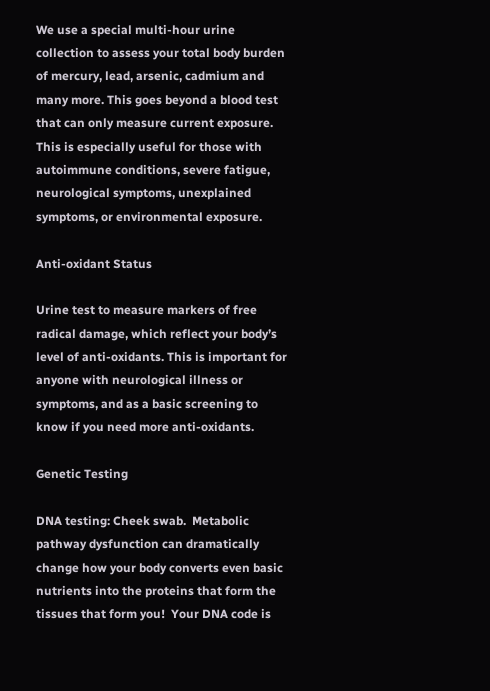We use a special multi-hour urine collection to assess your total body burden of mercury, lead, arsenic, cadmium and many more. This goes beyond a blood test that can only measure current exposure.  This is especially useful for those with autoimmune conditions, severe fatigue, neurological symptoms, unexplained symptoms, or environmental exposure.

Anti-oxidant Status

Urine test to measure markers of free radical damage, which reflect your body’s level of anti-oxidants. This is important for anyone with neurological illness or symptoms, and as a basic screening to know if you need more anti-oxidants.

Genetic Testing

DNA testing: Cheek swab.  Metabolic pathway dysfunction can dramatically change how your body converts even basic nutrients into the proteins that form the tissues that form you!  Your DNA code is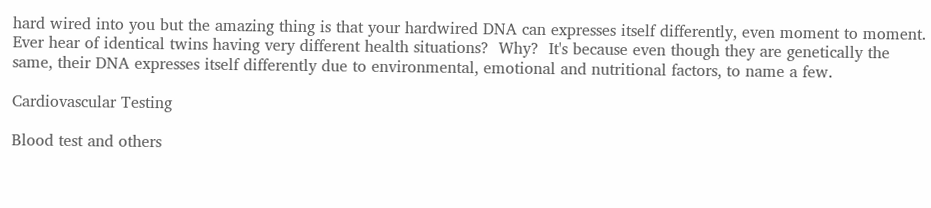hard wired into you but the amazing thing is that your hardwired DNA can expresses itself differently, even moment to moment. Ever hear of identical twins having very different health situations?  Why?  It's because even though they are genetically the same, their DNA expresses itself differently due to environmental, emotional and nutritional factors, to name a few.

Cardiovascular Testing

Blood test and others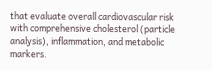that evaluate overall cardiovascular risk with comprehensive cholesterol (particle analysis), inflammation, and metabolic markers.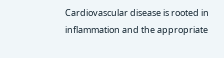Cardiovascular disease is rooted in inflammation and the appropriate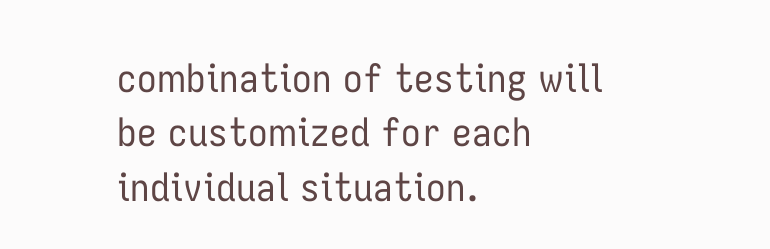combination of testing will be customized for each individual situation.